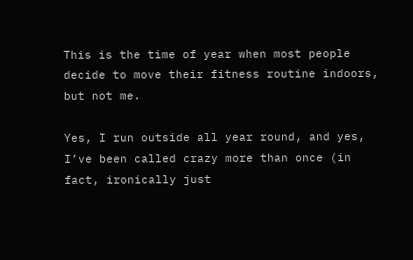This is the time of year when most people decide to move their fitness routine indoors, but not me.

Yes, I run outside all year round, and yes, I’ve been called crazy more than once (in fact, ironically just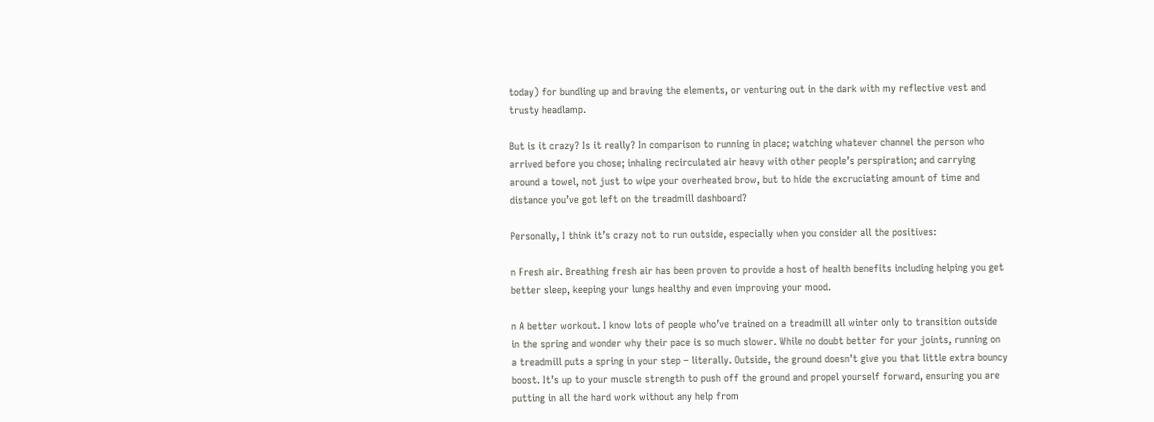today) for bundling up and braving the elements, or venturing out in the dark with my reflective vest and trusty headlamp.

But is it crazy? Is it really? In comparison to running in place; watching whatever channel the person who arrived before you chose; inhaling recirculated air heavy with other people’s perspiration; and carrying around a towel, not just to wipe your overheated brow, but to hide the excruciating amount of time and distance you’ve got left on the treadmill dashboard?

Personally, I think it’s crazy not to run outside, especially when you consider all the positives:

n Fresh air. Breathing fresh air has been proven to provide a host of health benefits including helping you get better sleep, keeping your lungs healthy and even improving your mood.

n A better workout. I know lots of people who’ve trained on a treadmill all winter only to transition outside in the spring and wonder why their pace is so much slower. While no doubt better for your joints, running on a treadmill puts a spring in your step – literally. Outside, the ground doesn’t give you that little extra bouncy boost. It’s up to your muscle strength to push off the ground and propel yourself forward, ensuring you are putting in all the hard work without any help from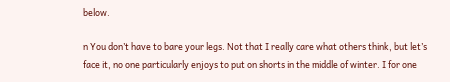below.

n You don’t have to bare your legs. Not that I really care what others think, but let’s face it, no one particularly enjoys to put on shorts in the middle of winter. I for one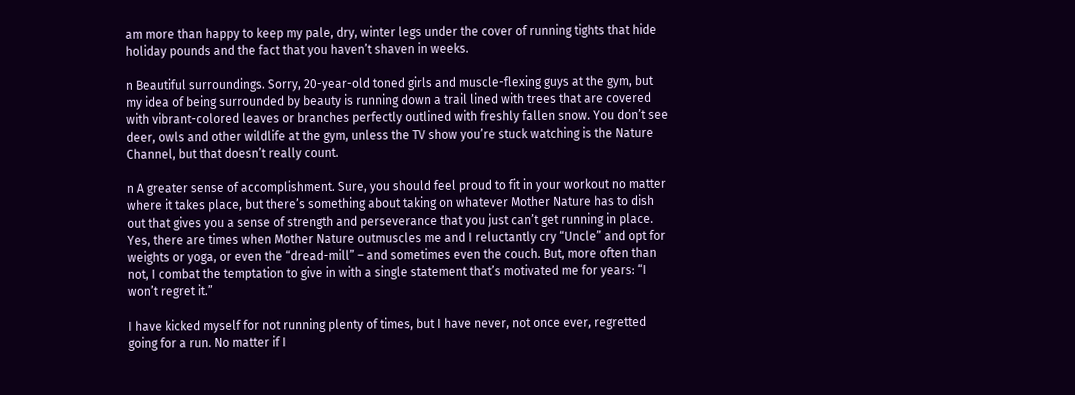am more than happy to keep my pale, dry, winter legs under the cover of running tights that hide holiday pounds and the fact that you haven’t shaven in weeks.

n Beautiful surroundings. Sorry, 20-year-old toned girls and muscle-flexing guys at the gym, but my idea of being surrounded by beauty is running down a trail lined with trees that are covered with vibrant-colored leaves or branches perfectly outlined with freshly fallen snow. You don’t see deer, owls and other wildlife at the gym, unless the TV show you’re stuck watching is the Nature Channel, but that doesn’t really count.

n A greater sense of accomplishment. Sure, you should feel proud to fit in your workout no matter where it takes place, but there’s something about taking on whatever Mother Nature has to dish out that gives you a sense of strength and perseverance that you just can’t get running in place. Yes, there are times when Mother Nature outmuscles me and I reluctantly cry “Uncle” and opt for weights or yoga, or even the “dread-mill” – and sometimes even the couch. But, more often than not, I combat the temptation to give in with a single statement that’s motivated me for years: “I won’t regret it.”

I have kicked myself for not running plenty of times, but I have never, not once ever, regretted going for a run. No matter if I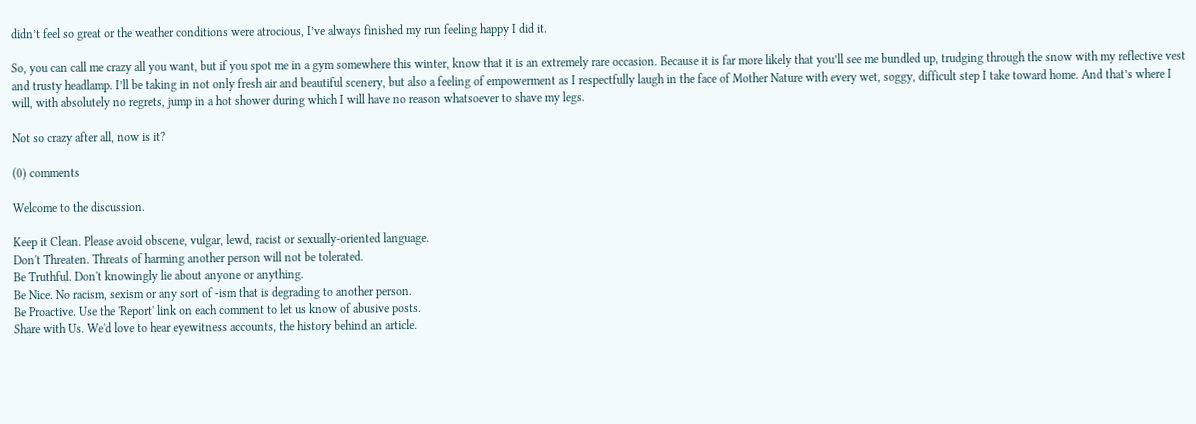didn’t feel so great or the weather conditions were atrocious, I’ve always finished my run feeling happy I did it.

So, you can call me crazy all you want, but if you spot me in a gym somewhere this winter, know that it is an extremely rare occasion. Because it is far more likely that you’ll see me bundled up, trudging through the snow with my reflective vest and trusty headlamp. I’ll be taking in not only fresh air and beautiful scenery, but also a feeling of empowerment as I respectfully laugh in the face of Mother Nature with every wet, soggy, difficult step I take toward home. And that’s where I will, with absolutely no regrets, jump in a hot shower during which I will have no reason whatsoever to shave my legs.

Not so crazy after all, now is it?

(0) comments

Welcome to the discussion.

Keep it Clean. Please avoid obscene, vulgar, lewd, racist or sexually-oriented language.
Don't Threaten. Threats of harming another person will not be tolerated.
Be Truthful. Don't knowingly lie about anyone or anything.
Be Nice. No racism, sexism or any sort of -ism that is degrading to another person.
Be Proactive. Use the 'Report' link on each comment to let us know of abusive posts.
Share with Us. We'd love to hear eyewitness accounts, the history behind an article.